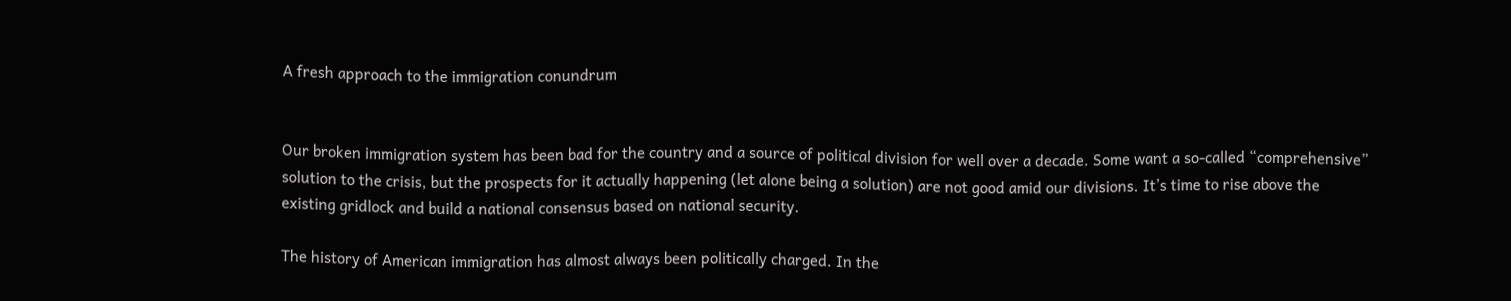A fresh approach to the immigration conundrum


Our broken immigration system has been bad for the country and a source of political division for well over a decade. Some want a so-called “comprehensive” solution to the crisis, but the prospects for it actually happening (let alone being a solution) are not good amid our divisions. It’s time to rise above the existing gridlock and build a national consensus based on national security.

The history of American immigration has almost always been politically charged. In the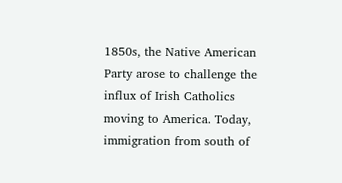1850s, the Native American Party arose to challenge the influx of Irish Catholics moving to America. Today, immigration from south of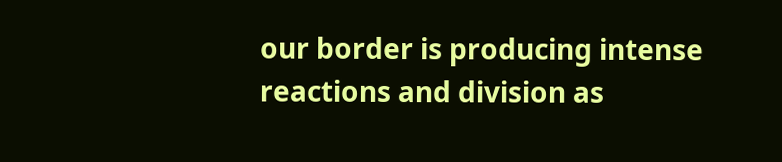our border is producing intense reactions and division as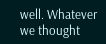well. Whatever we thought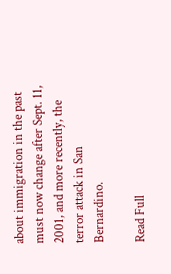about immigration in the past must now change after Sept. 11, 2001, and more recently, the terror attack in San Bernardino.

Read Full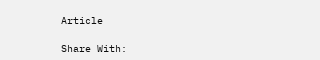Article

Share With: